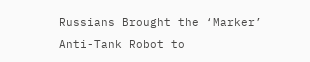Russians Brought the ‘Marker’ Anti-Tank Robot to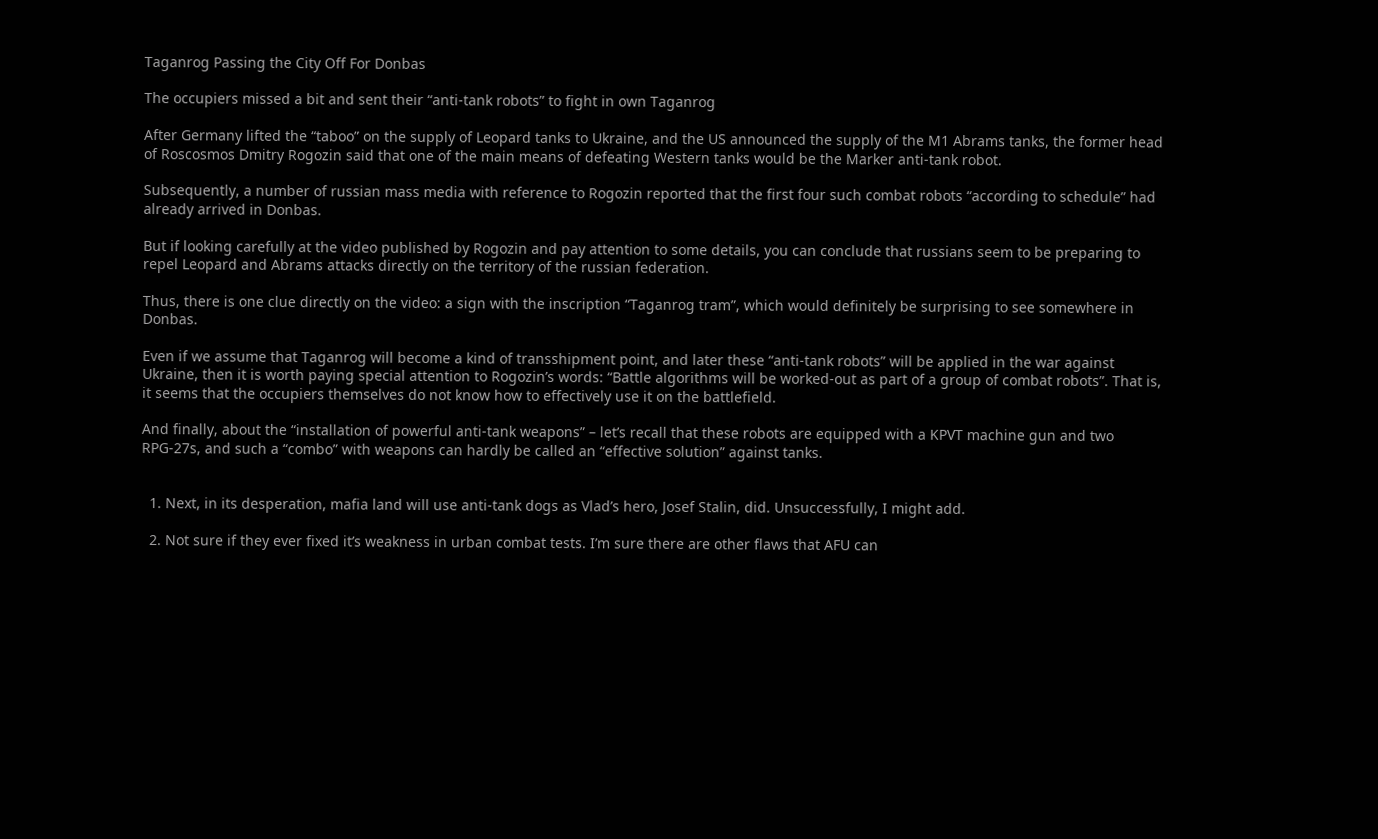Taganrog Passing the City Off For Donbas

The occupiers missed a bit and sent their “anti-tank robots” to fight in own Taganrog

After Germany lifted the “taboo” on the supply of Leopard tanks to Ukraine, and the US announced the supply of the M1 Abrams tanks, the former head of Roscosmos Dmitry Rogozin said that one of the main means of defeating Western tanks would be the Marker anti-tank robot.

Subsequently, a number of russian mass media with reference to Rogozin reported that the first four such combat robots “according to schedule” had already arrived in Donbas.

But if looking carefully at the video published by Rogozin and pay attention to some details, you can conclude that russians seem to be preparing to repel Leopard and Abrams attacks directly on the territory of the russian federation.

Thus, there is one clue directly on the video: a sign with the inscription “Taganrog tram”, which would definitely be surprising to see somewhere in Donbas.

Even if we assume that Taganrog will become a kind of transshipment point, and later these “anti-tank robots” will be applied in the war against Ukraine, then it is worth paying special attention to Rogozin’s words: “Battle algorithms will be worked-out as part of a group of combat robots”. That is, it seems that the occupiers themselves do not know how to effectively use it on the battlefield.

And finally, about the “installation of powerful anti-tank weapons” – let’s recall that these robots are equipped with a KPVT machine gun and two RPG-27s, and such a “combo” with weapons can hardly be called an “effective solution” against tanks.


  1. Next, in its desperation, mafia land will use anti-tank dogs as Vlad’s hero, Josef Stalin, did. Unsuccessfully, I might add.

  2. Not sure if they ever fixed it’s weakness in urban combat tests. I’m sure there are other flaws that AFU can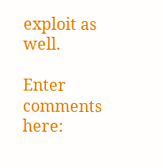exploit as well.

Enter comments here: